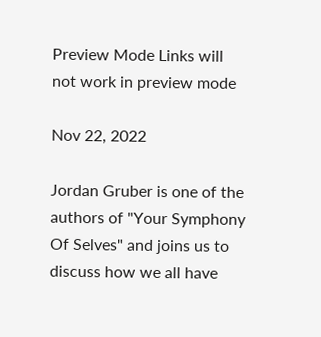Preview Mode Links will not work in preview mode

Nov 22, 2022

Jordan Gruber is one of the authors of "Your Symphony Of Selves" and joins us to discuss how we all have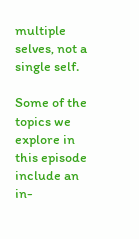multiple selves, not a single self.

Some of the topics we explore in this episode include an in-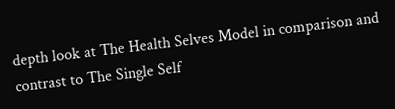depth look at The Health Selves Model in comparison and contrast to The Single Self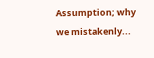Assumption; why we mistakenly...